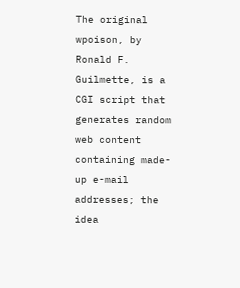The original wpoison, by Ronald F. Guilmette, is a CGI script that generates random web content containing made-up e-mail addresses; the idea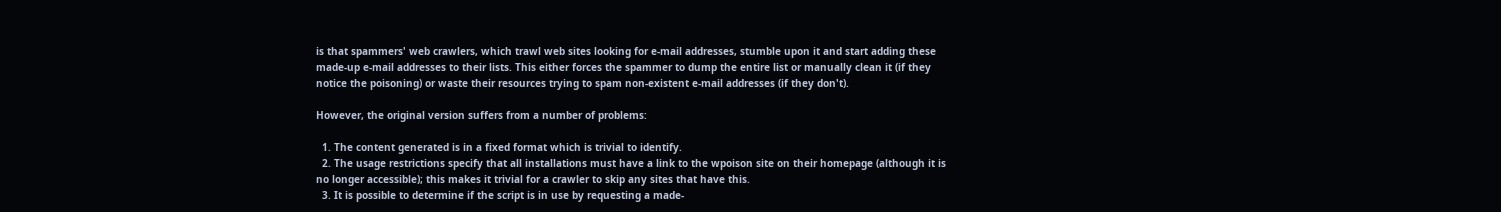is that spammers' web crawlers, which trawl web sites looking for e-mail addresses, stumble upon it and start adding these made-up e-mail addresses to their lists. This either forces the spammer to dump the entire list or manually clean it (if they notice the poisoning) or waste their resources trying to spam non-existent e-mail addresses (if they don't).

However, the original version suffers from a number of problems:

  1. The content generated is in a fixed format which is trivial to identify.
  2. The usage restrictions specify that all installations must have a link to the wpoison site on their homepage (although it is no longer accessible); this makes it trivial for a crawler to skip any sites that have this.
  3. It is possible to determine if the script is in use by requesting a made-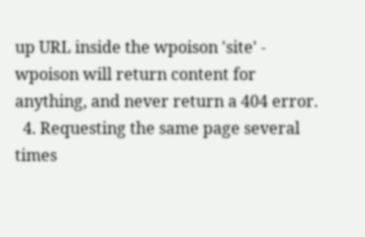up URL inside the wpoison 'site' - wpoison will return content for anything, and never return a 404 error.
  4. Requesting the same page several times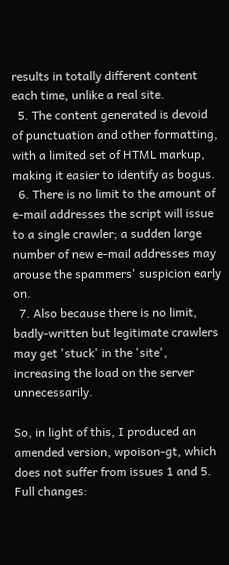results in totally different content each time, unlike a real site.
  5. The content generated is devoid of punctuation and other formatting, with a limited set of HTML markup, making it easier to identify as bogus.
  6. There is no limit to the amount of e-mail addresses the script will issue to a single crawler; a sudden large number of new e-mail addresses may arouse the spammers' suspicion early on.
  7. Also because there is no limit, badly-written but legitimate crawlers may get 'stuck' in the 'site', increasing the load on the server unnecessarily.

So, in light of this, I produced an amended version, wpoison-gt, which does not suffer from issues 1 and 5. Full changes: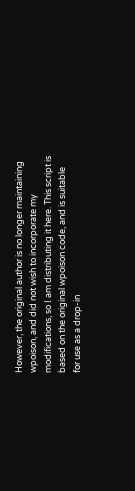However, the original author is no longer maintaining wpoison, and did not wish to incorporate my modifications, so I am distributing it here. This script is based on the original wpoison code, and is suitable for use as a drop-in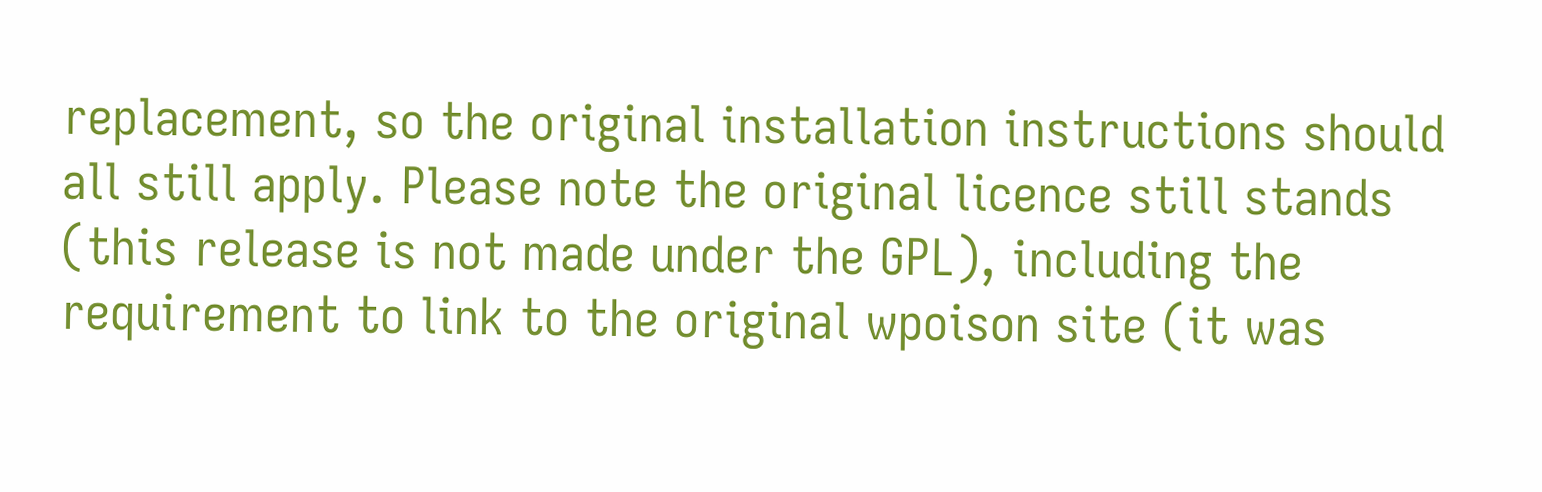replacement, so the original installation instructions should all still apply. Please note the original licence still stands (this release is not made under the GPL), including the requirement to link to the original wpoison site (it was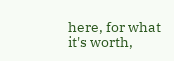here, for what it's worth,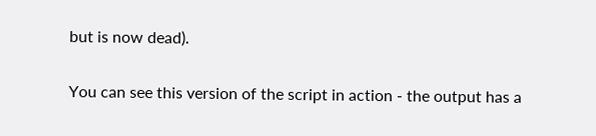but is now dead).

You can see this version of the script in action - the output has a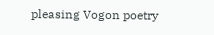pleasing Vogon poetry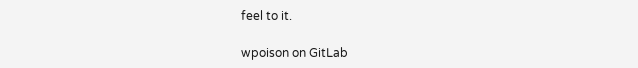feel to it.

wpoison on GitLab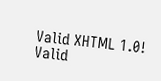Valid XHTML 1.0!
Valid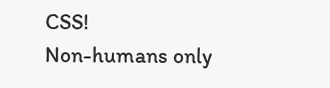CSS!
Non-humans only